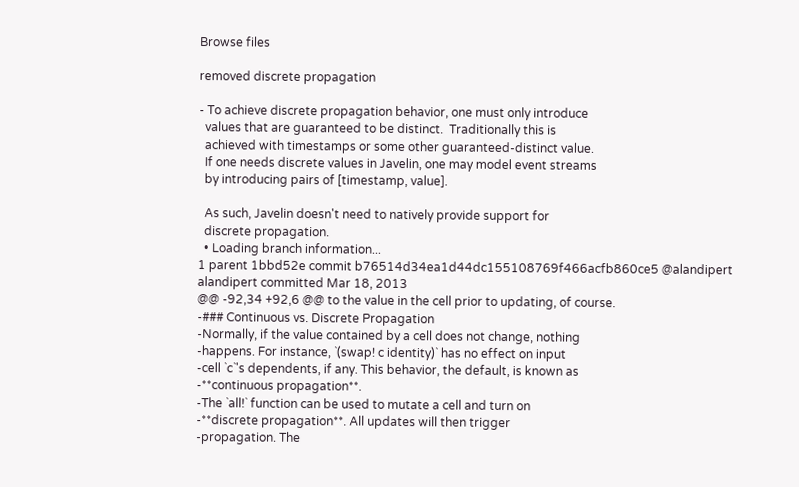Browse files

removed discrete propagation

- To achieve discrete propagation behavior, one must only introduce
  values that are guaranteed to be distinct.  Traditionally this is
  achieved with timestamps or some other guaranteed-distinct value.
  If one needs discrete values in Javelin, one may model event streams
  by introducing pairs of [timestamp, value].

  As such, Javelin doesn't need to natively provide support for
  discrete propagation.
  • Loading branch information...
1 parent 1bbd52e commit b76514d34ea1d44dc155108769f466acfb860ce5 @alandipert alandipert committed Mar 18, 2013
@@ -92,34 +92,6 @@ to the value in the cell prior to updating, of course.
-### Continuous vs. Discrete Propagation
-Normally, if the value contained by a cell does not change, nothing
-happens. For instance, `(swap! c identity)` has no effect on input
-cell `c`'s dependents, if any. This behavior, the default, is known as
-**continuous propagation**.
-The `all!` function can be used to mutate a cell and turn on
-**discrete propagation**. All updates will then trigger
-propagation. The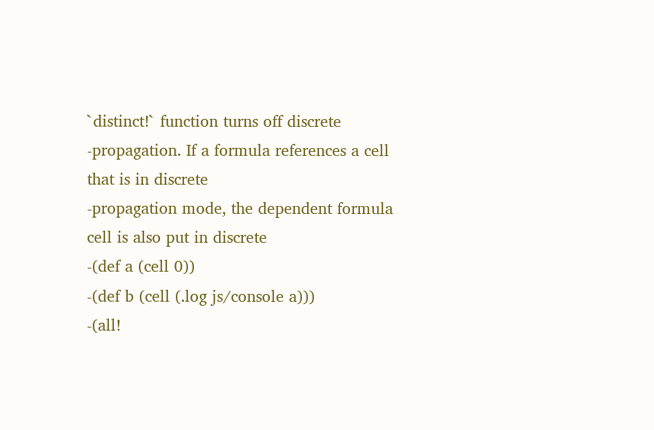`distinct!` function turns off discrete
-propagation. If a formula references a cell that is in discrete
-propagation mode, the dependent formula cell is also put in discrete
-(def a (cell 0))
-(def b (cell (.log js/console a)))
-(all!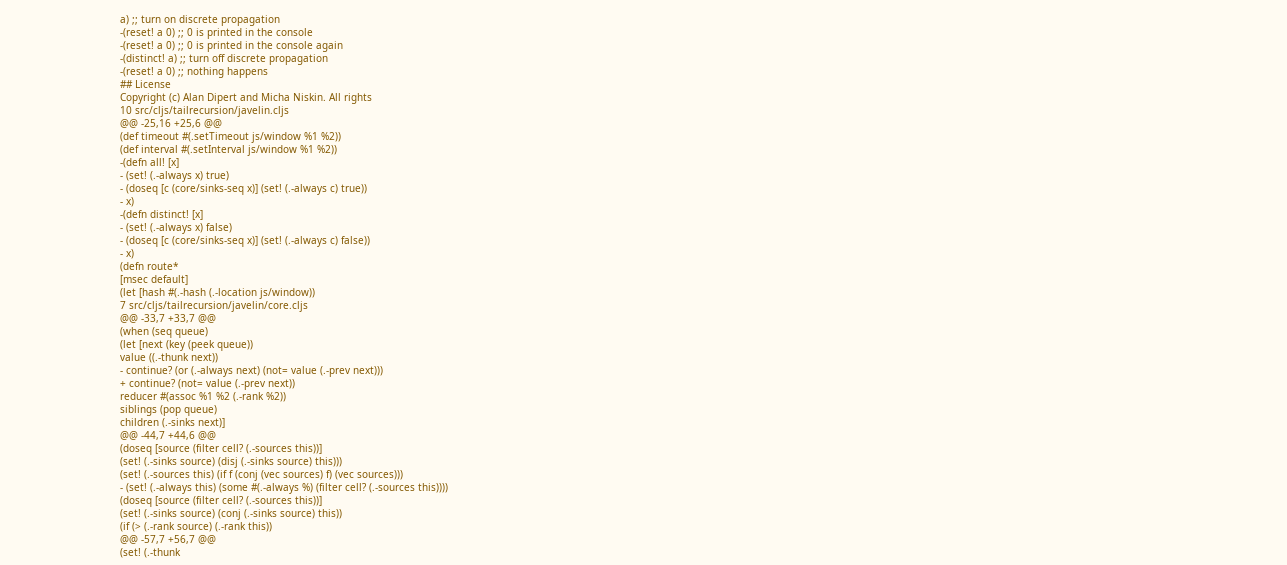a) ;; turn on discrete propagation
-(reset! a 0) ;; 0 is printed in the console
-(reset! a 0) ;; 0 is printed in the console again
-(distinct! a) ;; turn off discrete propagation
-(reset! a 0) ;; nothing happens
## License
Copyright (c) Alan Dipert and Micha Niskin. All rights
10 src/cljs/tailrecursion/javelin.cljs
@@ -25,16 +25,6 @@
(def timeout #(.setTimeout js/window %1 %2))
(def interval #(.setInterval js/window %1 %2))
-(defn all! [x]
- (set! (.-always x) true)
- (doseq [c (core/sinks-seq x)] (set! (.-always c) true))
- x)
-(defn distinct! [x]
- (set! (.-always x) false)
- (doseq [c (core/sinks-seq x)] (set! (.-always c) false))
- x)
(defn route*
[msec default]
(let [hash #(.-hash (.-location js/window))
7 src/cljs/tailrecursion/javelin/core.cljs
@@ -33,7 +33,7 @@
(when (seq queue)
(let [next (key (peek queue))
value ((.-thunk next))
- continue? (or (.-always next) (not= value (.-prev next)))
+ continue? (not= value (.-prev next))
reducer #(assoc %1 %2 (.-rank %2))
siblings (pop queue)
children (.-sinks next)]
@@ -44,7 +44,6 @@
(doseq [source (filter cell? (.-sources this))]
(set! (.-sinks source) (disj (.-sinks source) this)))
(set! (.-sources this) (if f (conj (vec sources) f) (vec sources)))
- (set! (.-always this) (some #(.-always %) (filter cell? (.-sources this))))
(doseq [source (filter cell? (.-sources this))]
(set! (.-sinks source) (conj (.-sinks source) this))
(if (> (.-rank source) (.-rank this))
@@ -57,7 +56,7 @@
(set! (.-thunk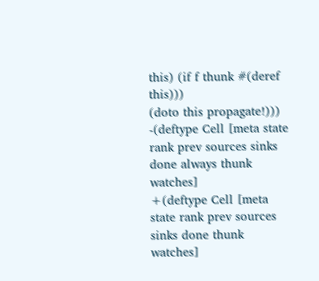this) (if f thunk #(deref this)))
(doto this propagate!)))
-(deftype Cell [meta state rank prev sources sinks done always thunk watches]
+(deftype Cell [meta state rank prev sources sinks done thunk watches]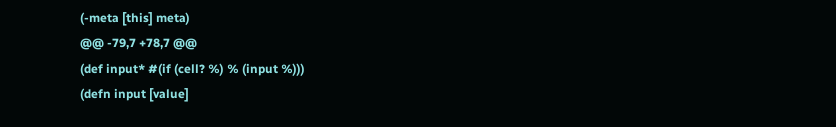(-meta [this] meta)
@@ -79,7 +78,7 @@
(def input* #(if (cell? %) % (input %)))
(defn input [value]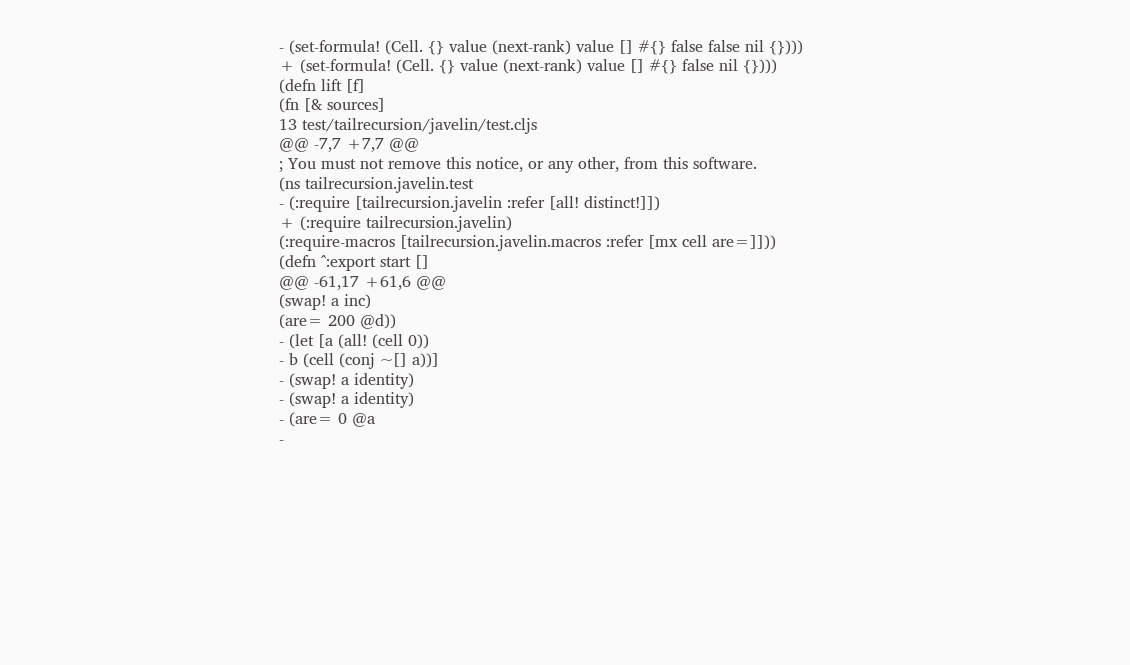- (set-formula! (Cell. {} value (next-rank) value [] #{} false false nil {})))
+ (set-formula! (Cell. {} value (next-rank) value [] #{} false nil {})))
(defn lift [f]
(fn [& sources]
13 test/tailrecursion/javelin/test.cljs
@@ -7,7 +7,7 @@
; You must not remove this notice, or any other, from this software.
(ns tailrecursion.javelin.test
- (:require [tailrecursion.javelin :refer [all! distinct!]])
+ (:require tailrecursion.javelin)
(:require-macros [tailrecursion.javelin.macros :refer [mx cell are=]]))
(defn ^:export start []
@@ -61,17 +61,6 @@
(swap! a inc)
(are= 200 @d))
- (let [a (all! (cell 0))
- b (cell (conj ~[] a))]
- (swap! a identity)
- (swap! a identity)
- (are= 0 @a
-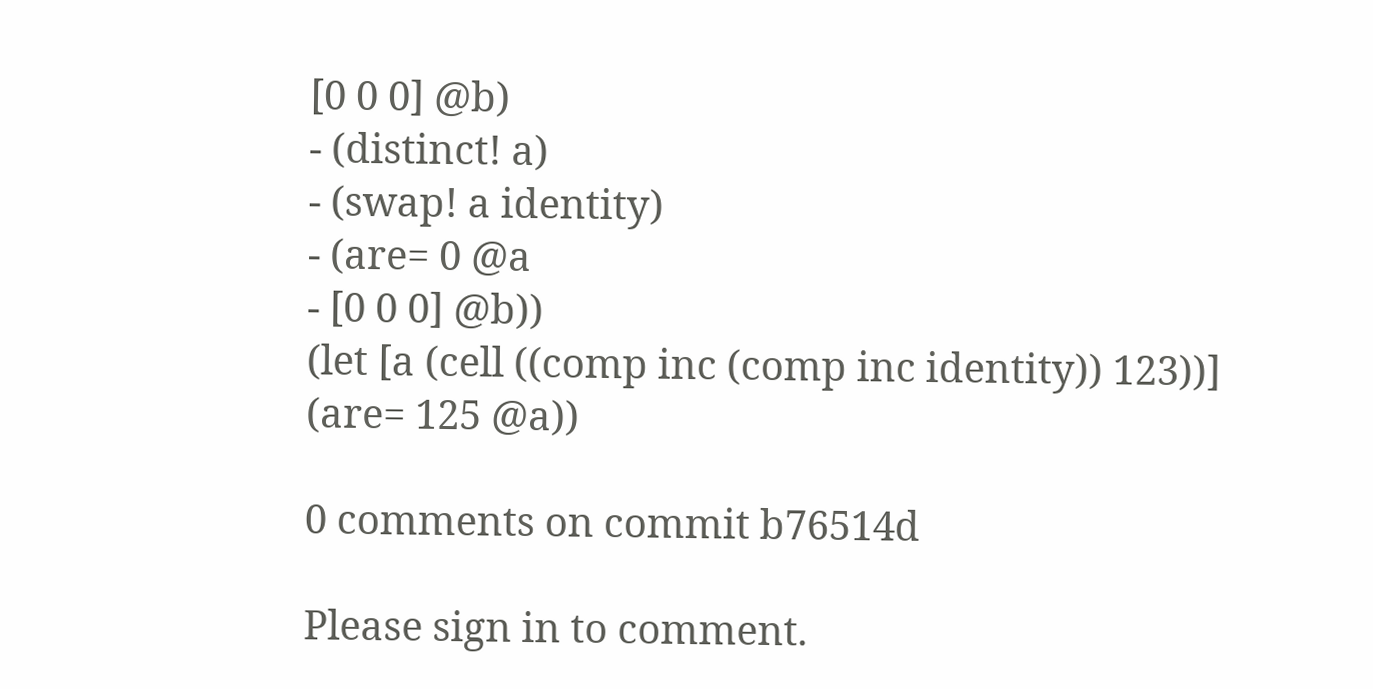[0 0 0] @b)
- (distinct! a)
- (swap! a identity)
- (are= 0 @a
- [0 0 0] @b))
(let [a (cell ((comp inc (comp inc identity)) 123))]
(are= 125 @a))

0 comments on commit b76514d

Please sign in to comment.